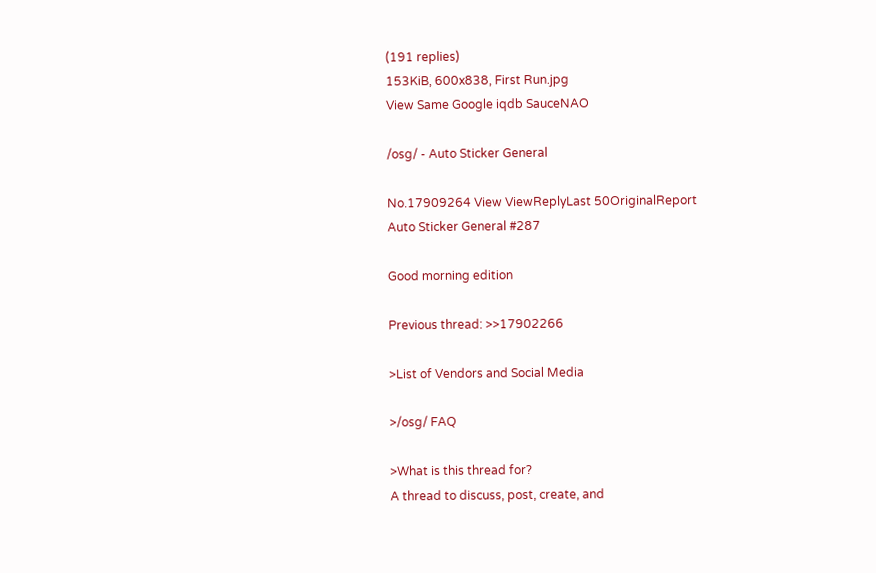(191 replies)
153KiB, 600x838, First Run.jpg
View Same Google iqdb SauceNAO

/osg/ - Auto Sticker General

No.17909264 View ViewReplyLast 50OriginalReport
Auto Sticker General #287

Good morning edition

Previous thread: >>17902266

>List of Vendors and Social Media

>/osg/ FAQ

>What is this thread for?
A thread to discuss, post, create, and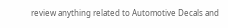review anything related to Automotive Decals and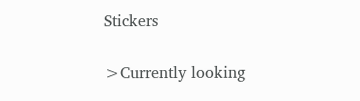Stickers

>Currently looking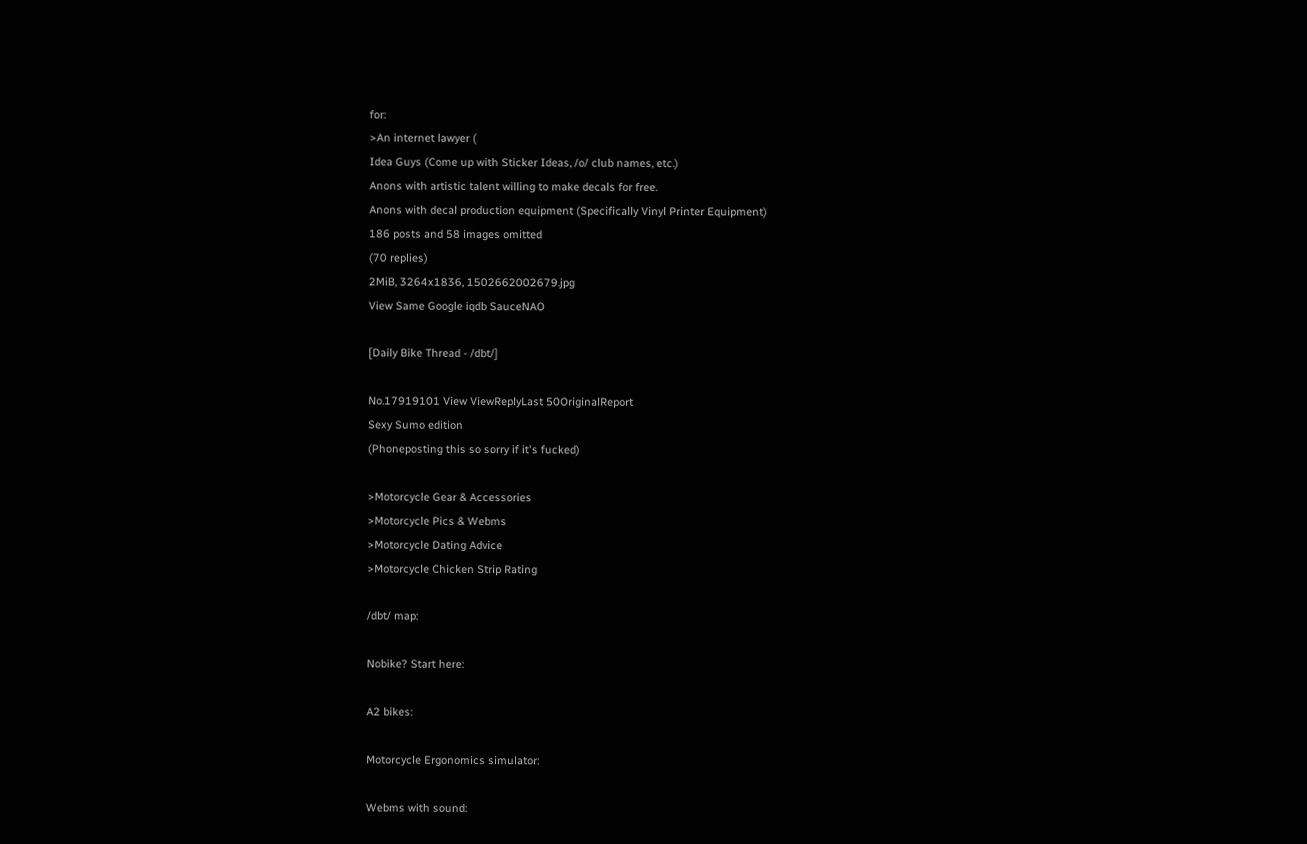for:
>An internet lawyer (
Idea Guys (Come up with Sticker Ideas, /o/ club names, etc.)
Anons with artistic talent willing to make decals for free.
Anons with decal production equipment (Specifically Vinyl Printer Equipment)
186 posts and 58 images omitted
(70 replies)
2MiB, 3264x1836, 1502662002679.jpg
View Same Google iqdb SauceNAO

[Daily Bike Thread - /dbt/]

No.17919101 View ViewReplyLast 50OriginalReport
Sexy Sumo edition
(Phoneposting this so sorry if it's fucked)

>Motorcycle Gear & Accessories
>Motorcycle Pics & Webms
>Motorcycle Dating Advice
>Motorcycle Chicken Strip Rating

/dbt/ map:

Nobike? Start here:

A2 bikes:

Motorcycle Ergonomics simulator:

Webms with sound: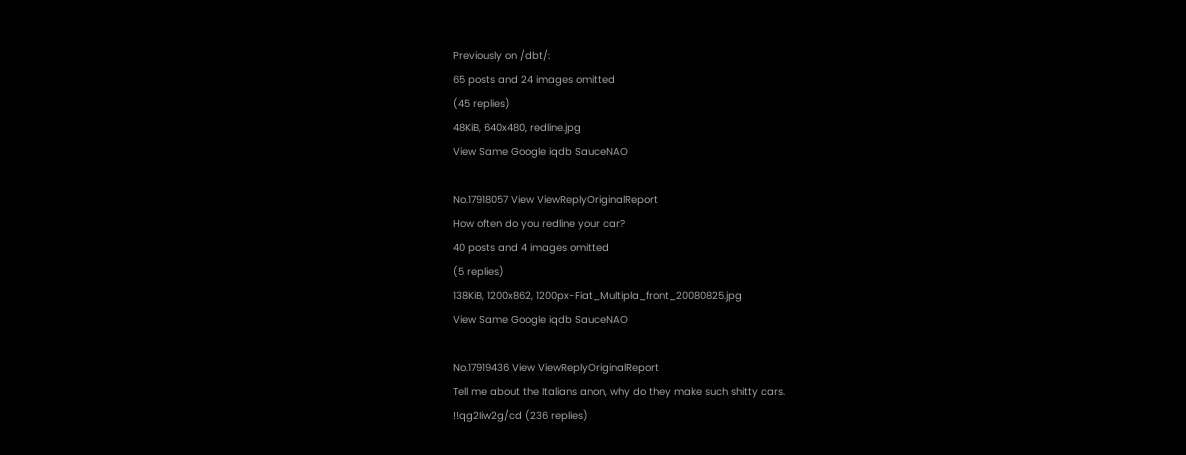Previously on /dbt/:
65 posts and 24 images omitted
(45 replies)
48KiB, 640x480, redline.jpg
View Same Google iqdb SauceNAO

No.17918057 View ViewReplyOriginalReport
How often do you redline your car?
40 posts and 4 images omitted
(5 replies)
138KiB, 1200x862, 1200px-Fiat_Multipla_front_20080825.jpg
View Same Google iqdb SauceNAO

No.17919436 View ViewReplyOriginalReport
Tell me about the Italians anon, why do they make such shitty cars.
!!qg2Iiw2g/cd (236 replies)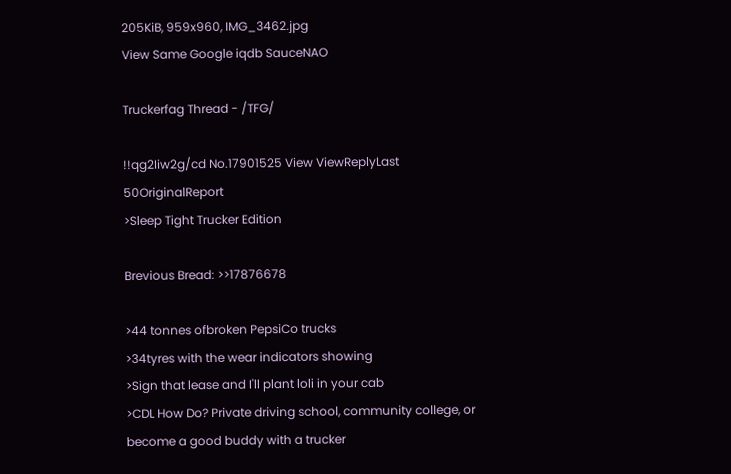205KiB, 959x960, IMG_3462.jpg
View Same Google iqdb SauceNAO

Truckerfag Thread - /TFG/

!!qg2Iiw2g/cd No.17901525 View ViewReplyLast 50OriginalReport
>Sleep Tight Trucker Edition

Brevious Bread: >>17876678

>44 tonnes ofbroken PepsiCo trucks
>34tyres with the wear indicators showing
>Sign that lease and I'll plant loli in your cab
>CDL How Do? Private driving school, community college, or become a good buddy with a trucker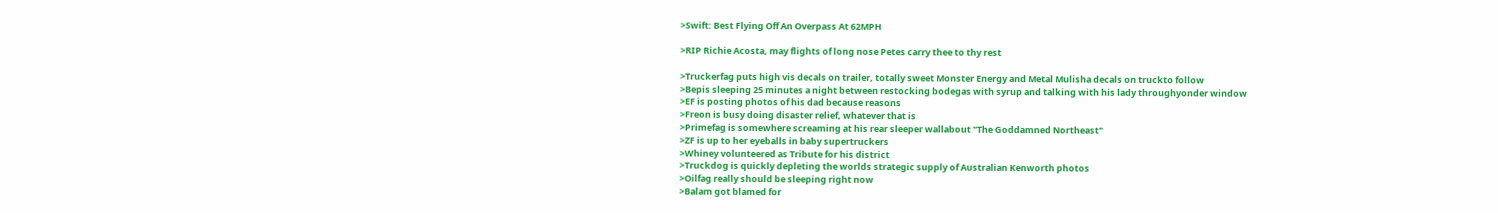>Swift: Best Flying Off An Overpass At 62MPH

>RIP Richie Acosta, may flights of long nose Petes carry thee to thy rest

>Truckerfag puts high vis decals on trailer, totally sweet Monster Energy and Metal Mulisha decals on truckto follow
>Bepis sleeping 25 minutes a night between restocking bodegas with syrup and talking with his lady throughyonder window
>EF is posting photos of his dad because reasons
>Freon is busy doing disaster relief, whatever that is
>Primefag is somewhere screaming at his rear sleeper wallabout "The Goddamned Northeast"
>ZF is up to her eyeballs in baby supertruckers
>Whiney volunteered as Tribute for his district
>Truckdog is quickly depleting the worlds strategic supply of Australian Kenworth photos
>Oilfag really should be sleeping right now
>Balam got blamed for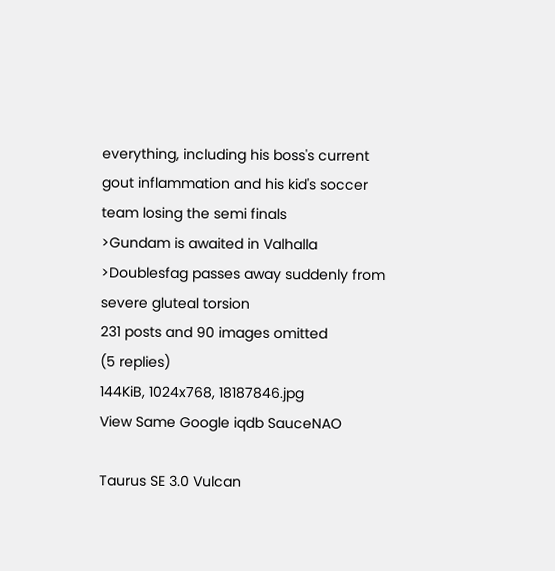everything, including his boss's current gout inflammation and his kid's soccer team losing the semi finals
>Gundam is awaited in Valhalla
>Doublesfag passes away suddenly from severe gluteal torsion
231 posts and 90 images omitted
(5 replies)
144KiB, 1024x768, 18187846.jpg
View Same Google iqdb SauceNAO

Taurus SE 3.0 Vulcan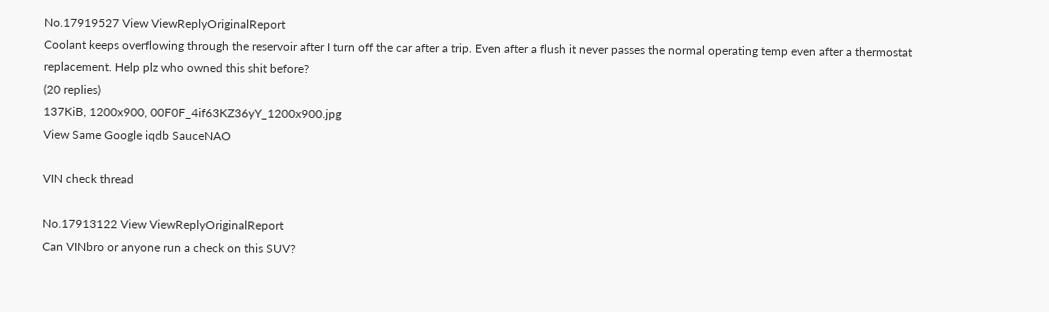No.17919527 View ViewReplyOriginalReport
Coolant keeps overflowing through the reservoir after I turn off the car after a trip. Even after a flush it never passes the normal operating temp even after a thermostat replacement. Help plz who owned this shit before?
(20 replies)
137KiB, 1200x900, 00F0F_4if63KZ36yY_1200x900.jpg
View Same Google iqdb SauceNAO

VIN check thread

No.17913122 View ViewReplyOriginalReport
Can VINbro or anyone run a check on this SUV?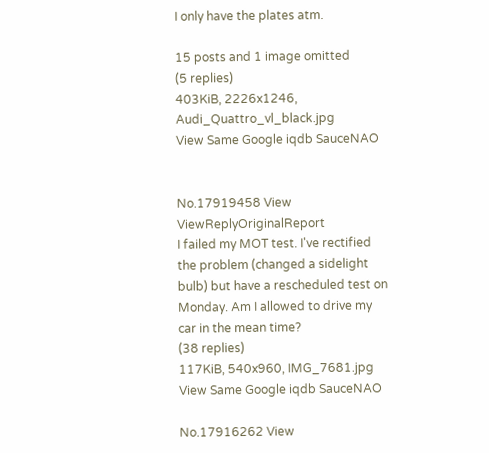I only have the plates atm.

15 posts and 1 image omitted
(5 replies)
403KiB, 2226x1246, Audi_Quattro_vl_black.jpg
View Same Google iqdb SauceNAO


No.17919458 View ViewReplyOriginalReport
I failed my MOT test. I've rectified the problem (changed a sidelight bulb) but have a rescheduled test on Monday. Am I allowed to drive my car in the mean time?
(38 replies)
117KiB, 540x960, IMG_7681.jpg
View Same Google iqdb SauceNAO

No.17916262 View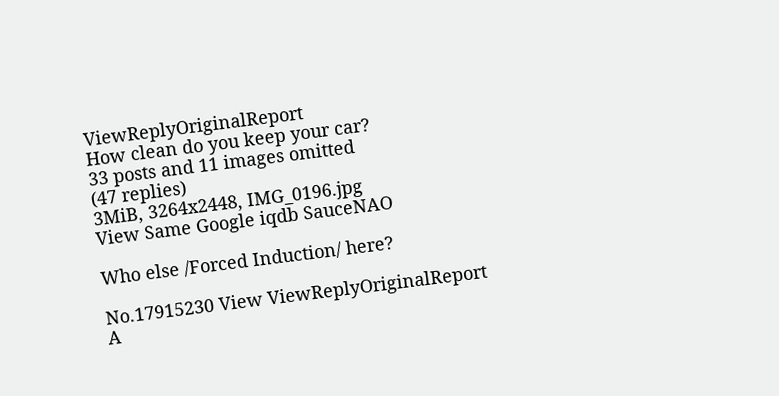ViewReplyOriginalReport
How clean do you keep your car?
33 posts and 11 images omitted
(47 replies)
3MiB, 3264x2448, IMG_0196.jpg
View Same Google iqdb SauceNAO

Who else /Forced Induction/ here?

No.17915230 View ViewReplyOriginalReport
A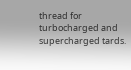thread for turbocharged and supercharged tards.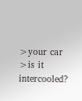>your car
>is it intercooled?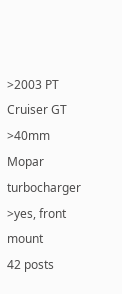>2003 PT Cruiser GT
>40mm Mopar turbocharger
>yes, front mount
42 posts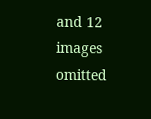and 12 images omitted